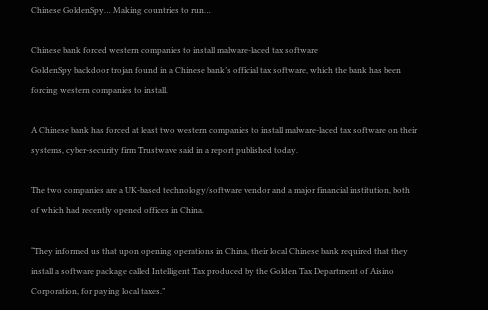Chinese GoldenSpy… Making countries to run…

Chinese bank forced western companies to install malware-laced tax software
GoldenSpy backdoor trojan found in a Chinese bank’s official tax software, which the bank has been forcing western companies to install.

A Chinese bank has forced at least two western companies to install malware-laced tax software on their systems, cyber-security firm Trustwave said in a report published today.

The two companies are a UK-based technology/software vendor and a major financial institution, both of which had recently opened offices in China.

“They informed us that upon opening operations in China, their local Chinese bank required that they install a software package called Intelligent Tax produced by the Golden Tax Department of Aisino Corporation, for paying local taxes.”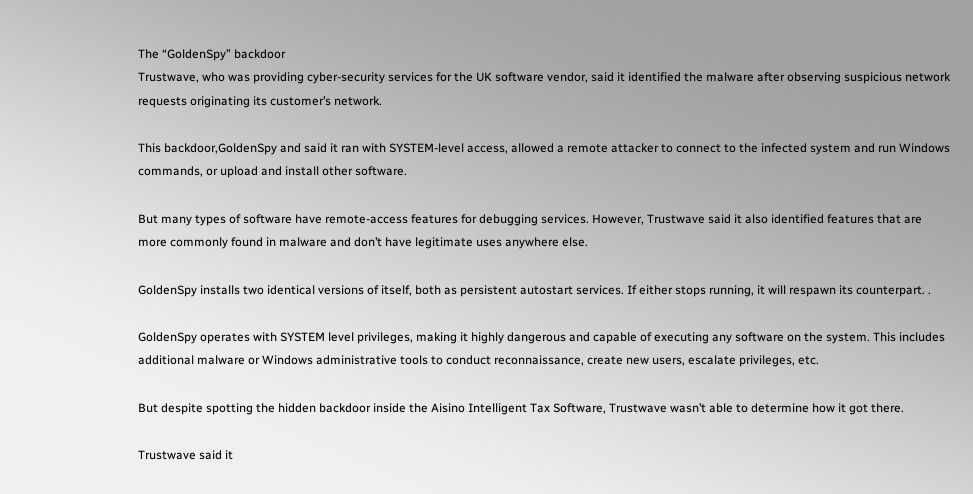The “GoldenSpy” backdoor
Trustwave, who was providing cyber-security services for the UK software vendor, said it identified the malware after observing suspicious network requests originating its customer’s network.

This backdoor,GoldenSpy and said it ran with SYSTEM-level access, allowed a remote attacker to connect to the infected system and run Windows commands, or upload and install other software.

But many types of software have remote-access features for debugging services. However, Trustwave said it also identified features that are more commonly found in malware and don’t have legitimate uses anywhere else.

GoldenSpy installs two identical versions of itself, both as persistent autostart services. If either stops running, it will respawn its counterpart. .

GoldenSpy operates with SYSTEM level privileges, making it highly dangerous and capable of executing any software on the system. This includes additional malware or Windows administrative tools to conduct reconnaissance, create new users, escalate privileges, etc.

But despite spotting the hidden backdoor inside the Aisino Intelligent Tax Software, Trustwave wasn’t able to determine how it got there.

Trustwave said it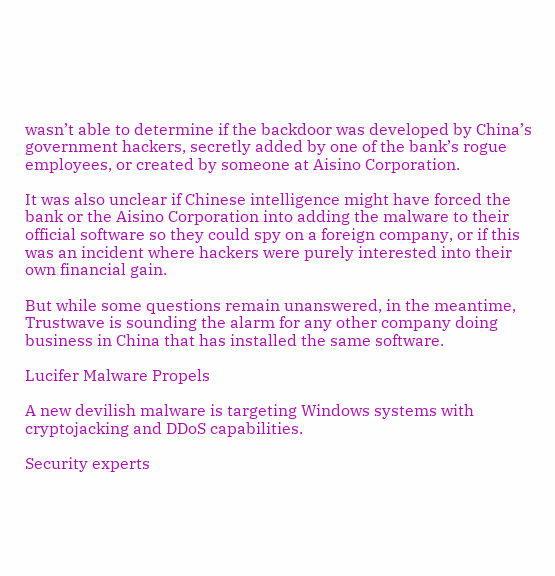wasn’t able to determine if the backdoor was developed by China’s government hackers, secretly added by one of the bank’s rogue employees, or created by someone at Aisino Corporation.

It was also unclear if Chinese intelligence might have forced the bank or the Aisino Corporation into adding the malware to their official software so they could spy on a foreign company, or if this was an incident where hackers were purely interested into their own financial gain.

But while some questions remain unanswered, in the meantime, Trustwave is sounding the alarm for any other company doing business in China that has installed the same software.

Lucifer Malware Propels

A new devilish malware is targeting Windows systems with cryptojacking and DDoS capabilities.

Security experts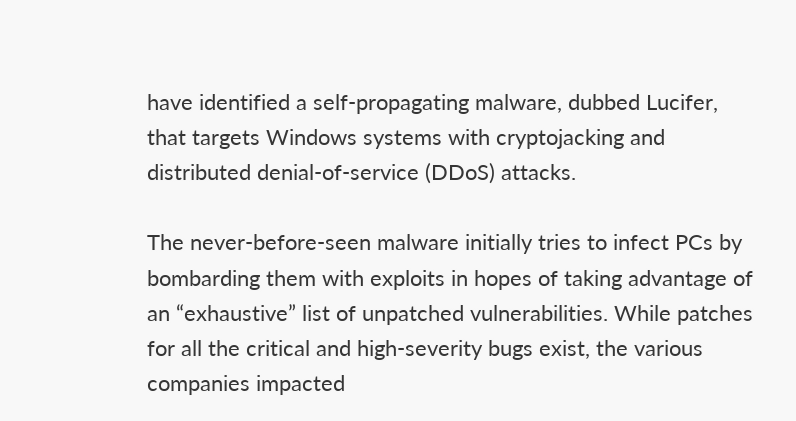have identified a self-propagating malware, dubbed Lucifer, that targets Windows systems with cryptojacking and distributed denial-of-service (DDoS) attacks.

The never-before-seen malware initially tries to infect PCs by bombarding them with exploits in hopes of taking advantage of an “exhaustive” list of unpatched vulnerabilities. While patches for all the critical and high-severity bugs exist, the various companies impacted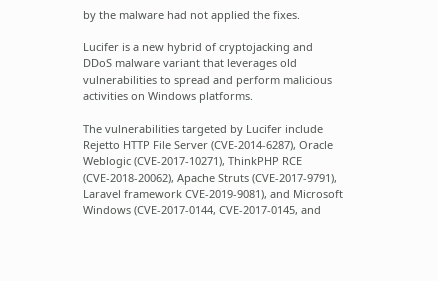by the malware had not applied the fixes.

Lucifer is a new hybrid of cryptojacking and DDoS malware variant that leverages old vulnerabilities to spread and perform malicious activities on Windows platforms.

The vulnerabilities targeted by Lucifer include Rejetto HTTP File Server (CVE-2014-6287), Oracle Weblogic (CVE-2017-10271), ThinkPHP RCE (CVE-2018-20062), Apache Struts (CVE-2017-9791), Laravel framework CVE-2019-9081), and Microsoft Windows (CVE-2017-0144, CVE-2017-0145, and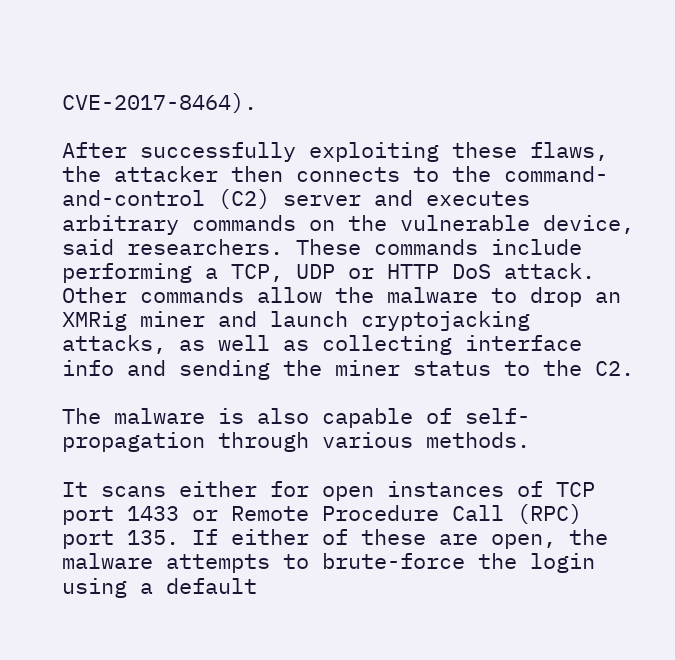CVE-2017-8464).

After successfully exploiting these flaws, the attacker then connects to the command-and-control (C2) server and executes arbitrary commands on the vulnerable device, said researchers. These commands include performing a TCP, UDP or HTTP DoS attack. Other commands allow the malware to drop an XMRig miner and launch cryptojacking attacks, as well as collecting interface info and sending the miner status to the C2.

The malware is also capable of self-propagation through various methods.

It scans either for open instances of TCP port 1433 or Remote Procedure Call (RPC) port 135. If either of these are open, the malware attempts to brute-force the login using a default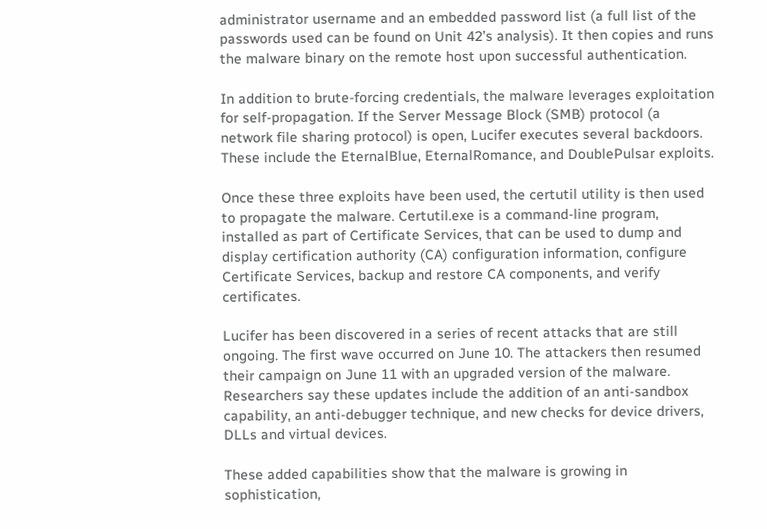administrator username and an embedded password list (a full list of the passwords used can be found on Unit 42’s analysis). It then copies and runs the malware binary on the remote host upon successful authentication.

In addition to brute-forcing credentials, the malware leverages exploitation for self-propagation. If the Server Message Block (SMB) protocol (a network file sharing protocol) is open, Lucifer executes several backdoors. These include the EternalBlue, EternalRomance, and DoublePulsar exploits.

Once these three exploits have been used, the certutil utility is then used to propagate the malware. Certutil.exe is a command-line program, installed as part of Certificate Services, that can be used to dump and display certification authority (CA) configuration information, configure Certificate Services, backup and restore CA components, and verify certificates.

Lucifer has been discovered in a series of recent attacks that are still ongoing. The first wave occurred on June 10. The attackers then resumed their campaign on June 11 with an upgraded version of the malware. Researchers say these updates include the addition of an anti-sandbox capability, an anti-debugger technique, and new checks for device drivers, DLLs and virtual devices.

These added capabilities show that the malware is growing in sophistication,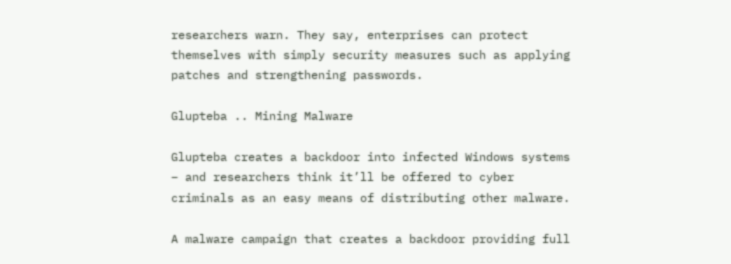researchers warn. They say, enterprises can protect themselves with simply security measures such as applying patches and strengthening passwords.

Glupteba .. Mining Malware

Glupteba creates a backdoor into infected Windows systems – and researchers think it’ll be offered to cyber criminals as an easy means of distributing other malware.

A malware campaign that creates a backdoor providing full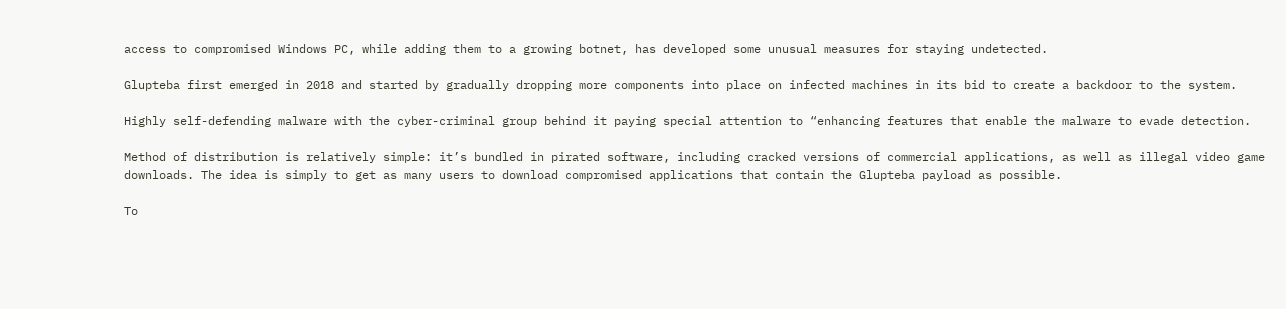access to compromised Windows PC, while adding them to a growing botnet, has developed some unusual measures for staying undetected.

Glupteba first emerged in 2018 and started by gradually dropping more components into place on infected machines in its bid to create a backdoor to the system.

Highly self-defending malware with the cyber-criminal group behind it paying special attention to “enhancing features that enable the malware to evade detection.

Method of distribution is relatively simple: it’s bundled in pirated software, including cracked versions of commercial applications, as well as illegal video game downloads. The idea is simply to get as many users to download compromised applications that contain the Glupteba payload as possible.

To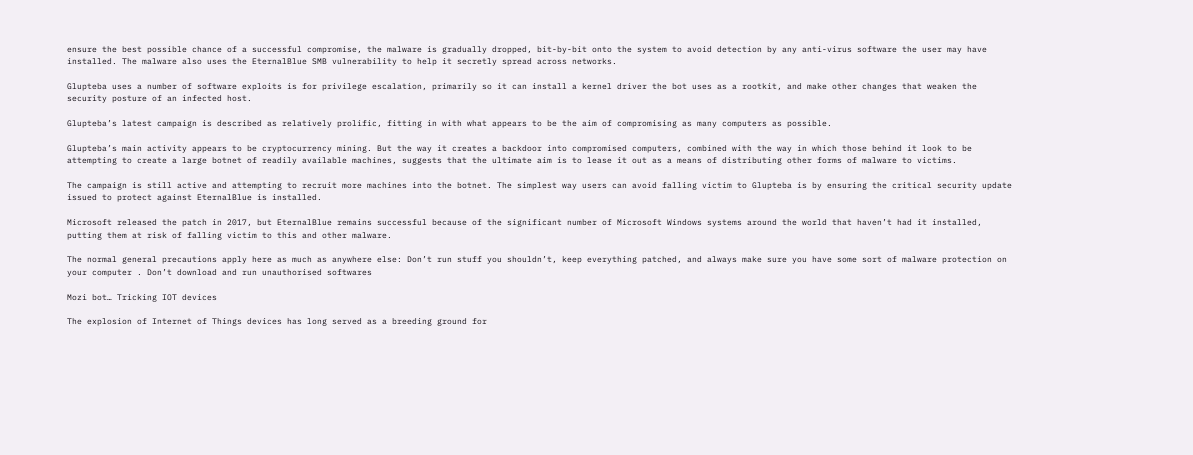ensure the best possible chance of a successful compromise, the malware is gradually dropped, bit-by-bit onto the system to avoid detection by any anti-virus software the user may have installed. The malware also uses the EternalBlue SMB vulnerability to help it secretly spread across networks.

Glupteba uses a number of software exploits is for privilege escalation, primarily so it can install a kernel driver the bot uses as a rootkit, and make other changes that weaken the security posture of an infected host.

Glupteba’s latest campaign is described as relatively prolific, fitting in with what appears to be the aim of compromising as many computers as possible.

Glupteba’s main activity appears to be cryptocurrency mining. But the way it creates a backdoor into compromised computers, combined with the way in which those behind it look to be attempting to create a large botnet of readily available machines, suggests that the ultimate aim is to lease it out as a means of distributing other forms of malware to victims.

The campaign is still active and attempting to recruit more machines into the botnet. The simplest way users can avoid falling victim to Glupteba is by ensuring the critical security update issued to protect against EternalBlue is installed.

Microsoft released the patch in 2017, but EternalBlue remains successful because of the significant number of Microsoft Windows systems around the world that haven’t had it installed, putting them at risk of falling victim to this and other malware.

The normal general precautions apply here as much as anywhere else: Don’t run stuff you shouldn’t, keep everything patched, and always make sure you have some sort of malware protection on your computer . Don’t download and run unauthorised softwares

Mozi bot… Tricking IOT devices

The explosion of Internet of Things devices has long served as a breeding ground for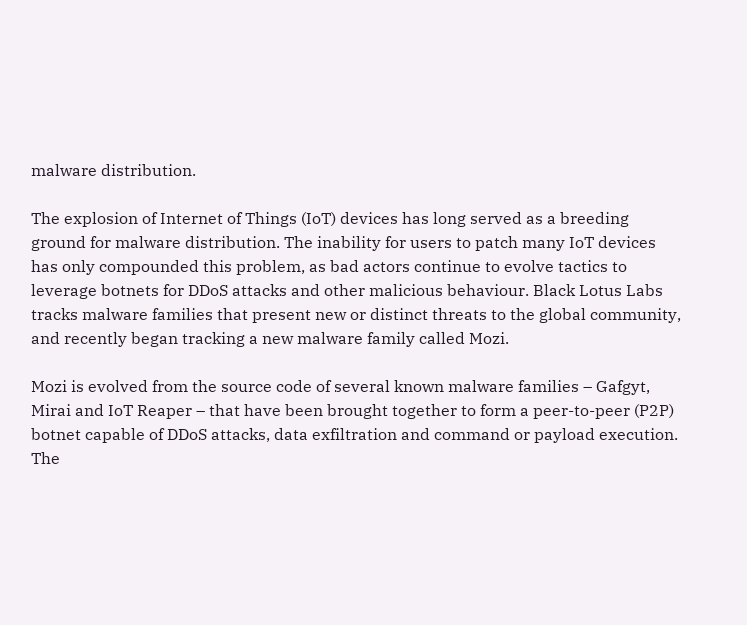malware distribution.

The explosion of Internet of Things (IoT) devices has long served as a breeding ground for malware distribution. The inability for users to patch many IoT devices has only compounded this problem, as bad actors continue to evolve tactics to leverage botnets for DDoS attacks and other malicious behaviour. Black Lotus Labs tracks malware families that present new or distinct threats to the global community, and recently began tracking a new malware family called Mozi.

Mozi is evolved from the source code of several known malware families – Gafgyt, Mirai and IoT Reaper – that have been brought together to form a peer-to-peer (P2P) botnet capable of DDoS attacks, data exfiltration and command or payload execution. The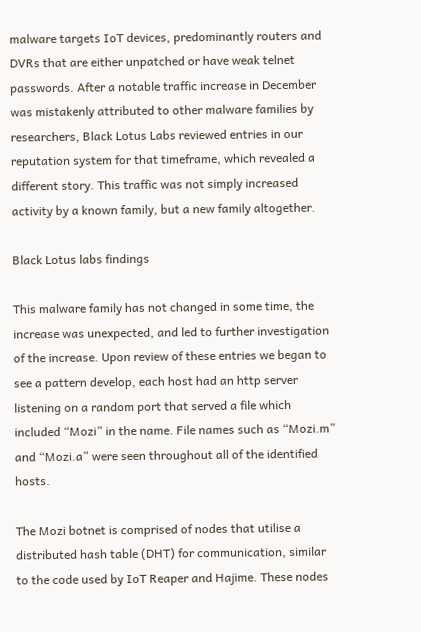malware targets IoT devices, predominantly routers and DVRs that are either unpatched or have weak telnet passwords. After a notable traffic increase in December was mistakenly attributed to other malware families by researchers, Black Lotus Labs reviewed entries in our reputation system for that timeframe, which revealed a different story. This traffic was not simply increased activity by a known family, but a new family altogether.

Black Lotus labs findings

This malware family has not changed in some time, the increase was unexpected, and led to further investigation of the increase. Upon review of these entries we began to see a pattern develop, each host had an http server listening on a random port that served a file which included “Mozi” in the name. File names such as “Mozi.m” and “Mozi.a” were seen throughout all of the identified hosts.

The Mozi botnet is comprised of nodes that utilise a distributed hash table (DHT) for communication, similar to the code used by IoT Reaper and Hajime. These nodes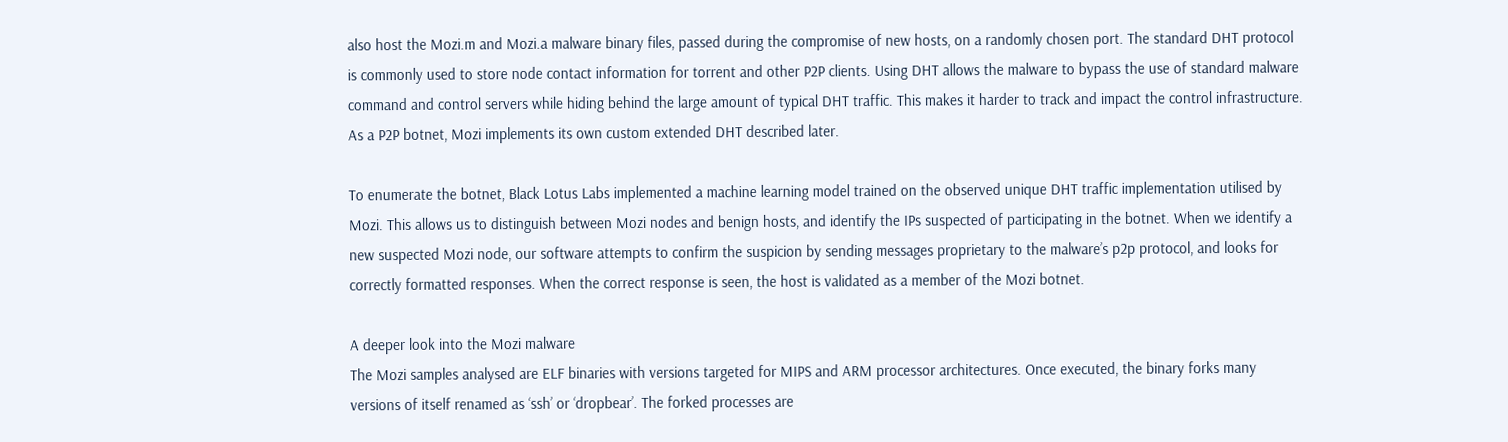also host the Mozi.m and Mozi.a malware binary files, passed during the compromise of new hosts, on a randomly chosen port. The standard DHT protocol is commonly used to store node contact information for torrent and other P2P clients. Using DHT allows the malware to bypass the use of standard malware command and control servers while hiding behind the large amount of typical DHT traffic. This makes it harder to track and impact the control infrastructure. As a P2P botnet, Mozi implements its own custom extended DHT described later.

To enumerate the botnet, Black Lotus Labs implemented a machine learning model trained on the observed unique DHT traffic implementation utilised by Mozi. This allows us to distinguish between Mozi nodes and benign hosts, and identify the IPs suspected of participating in the botnet. When we identify a new suspected Mozi node, our software attempts to confirm the suspicion by sending messages proprietary to the malware’s p2p protocol, and looks for correctly formatted responses. When the correct response is seen, the host is validated as a member of the Mozi botnet.

A deeper look into the Mozi malware
The Mozi samples analysed are ELF binaries with versions targeted for MIPS and ARM processor architectures. Once executed, the binary forks many versions of itself renamed as ‘ssh’ or ‘dropbear’. The forked processes are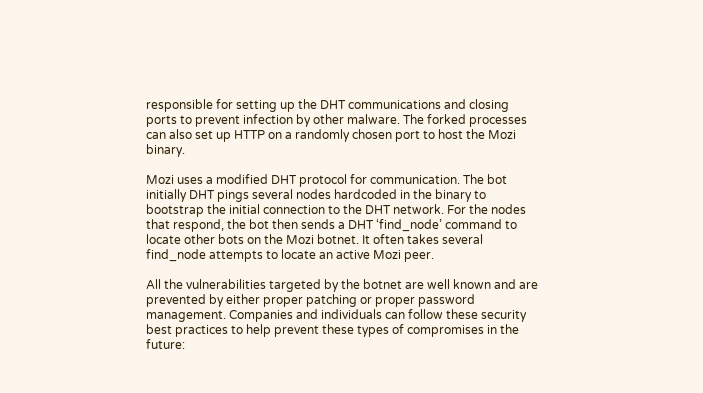responsible for setting up the DHT communications and closing ports to prevent infection by other malware. The forked processes can also set up HTTP on a randomly chosen port to host the Mozi binary.

Mozi uses a modified DHT protocol for communication. The bot initially DHT pings several nodes hardcoded in the binary to bootstrap the initial connection to the DHT network. For the nodes that respond, the bot then sends a DHT ‘find_node’ command to locate other bots on the Mozi botnet. It often takes several find_node attempts to locate an active Mozi peer.

All the vulnerabilities targeted by the botnet are well known and are prevented by either proper patching or proper password management. Companies and individuals can follow these security best practices to help prevent these types of compromises in the future: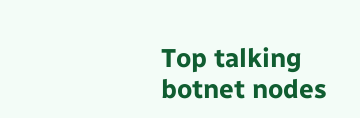Top talking botnet nodes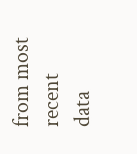from most recent data